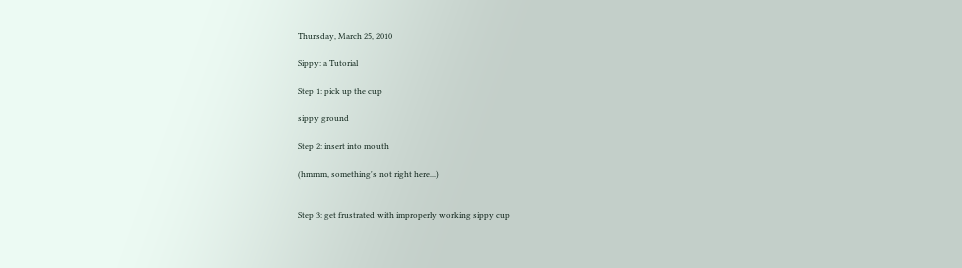Thursday, March 25, 2010

Sippy: a Tutorial

Step 1: pick up the cup

sippy ground

Step 2: insert into mouth

(hmmm, something's not right here...)


Step 3: get frustrated with improperly working sippy cup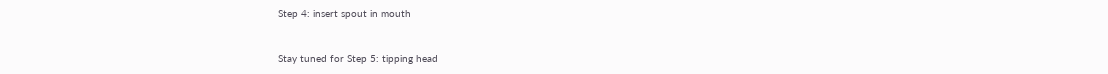Step 4: insert spout in mouth


Stay tuned for Step 5: tipping head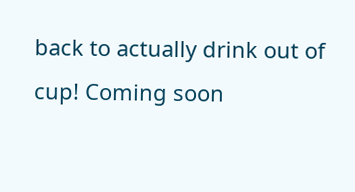back to actually drink out of cup! Coming soon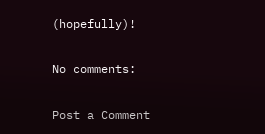(hopefully)!

No comments:

Post a Comment